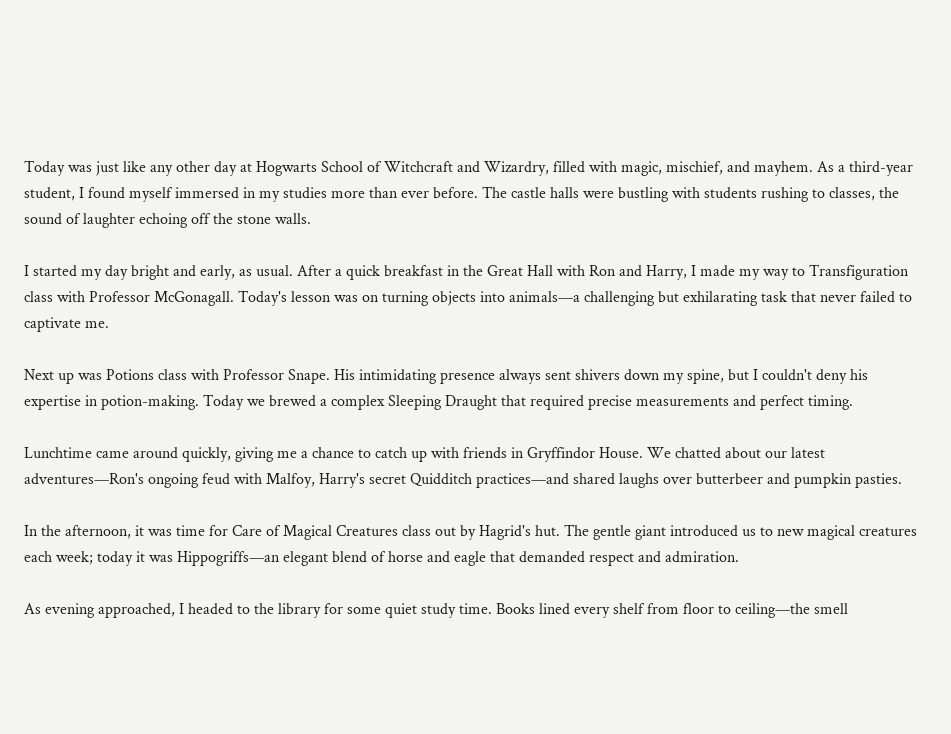Today was just like any other day at Hogwarts School of Witchcraft and Wizardry, filled with magic, mischief, and mayhem. As a third-year student, I found myself immersed in my studies more than ever before. The castle halls were bustling with students rushing to classes, the sound of laughter echoing off the stone walls.

I started my day bright and early, as usual. After a quick breakfast in the Great Hall with Ron and Harry, I made my way to Transfiguration class with Professor McGonagall. Today's lesson was on turning objects into animals—a challenging but exhilarating task that never failed to captivate me.

Next up was Potions class with Professor Snape. His intimidating presence always sent shivers down my spine, but I couldn't deny his expertise in potion-making. Today we brewed a complex Sleeping Draught that required precise measurements and perfect timing.

Lunchtime came around quickly, giving me a chance to catch up with friends in Gryffindor House. We chatted about our latest adventures—Ron's ongoing feud with Malfoy, Harry's secret Quidditch practices—and shared laughs over butterbeer and pumpkin pasties.

In the afternoon, it was time for Care of Magical Creatures class out by Hagrid's hut. The gentle giant introduced us to new magical creatures each week; today it was Hippogriffs—an elegant blend of horse and eagle that demanded respect and admiration.

As evening approached, I headed to the library for some quiet study time. Books lined every shelf from floor to ceiling—the smell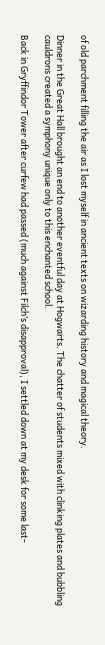of old parchment filling the air as I lost myself in ancient texts on wizarding history and magical theory.

Dinner in the Great Hall brought an end to another eventful day at Hogwarts. The chatter of students mixed with clinking plates and bubbling cauldrons created a symphony unique only to this enchanted school.

Back in Gryffindor Tower after curfew had passed (much against Filch’s disapproval), I settled down at my desk for some last-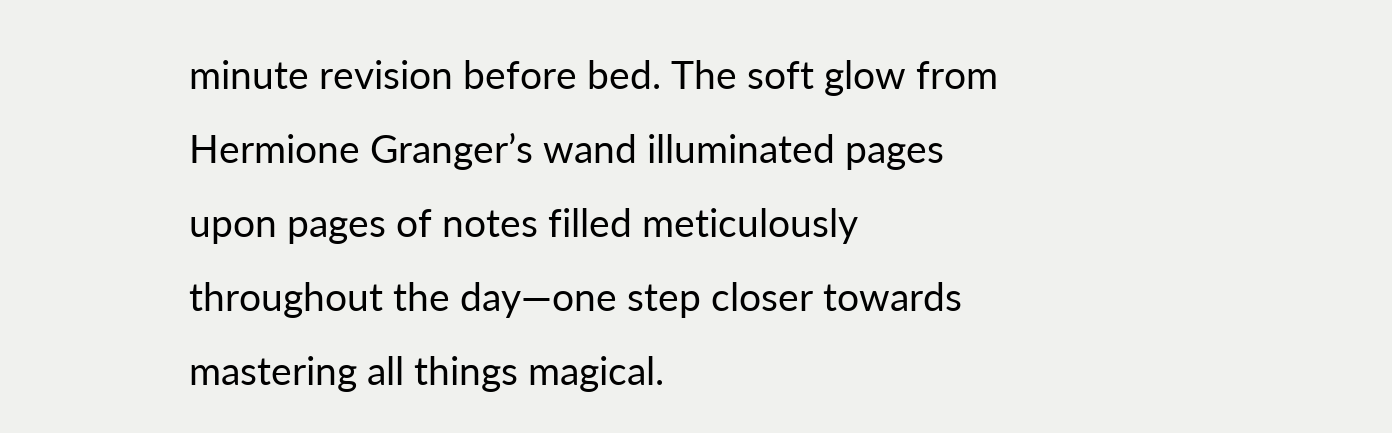minute revision before bed. The soft glow from Hermione Granger’s wand illuminated pages upon pages of notes filled meticulously throughout the day—one step closer towards mastering all things magical.